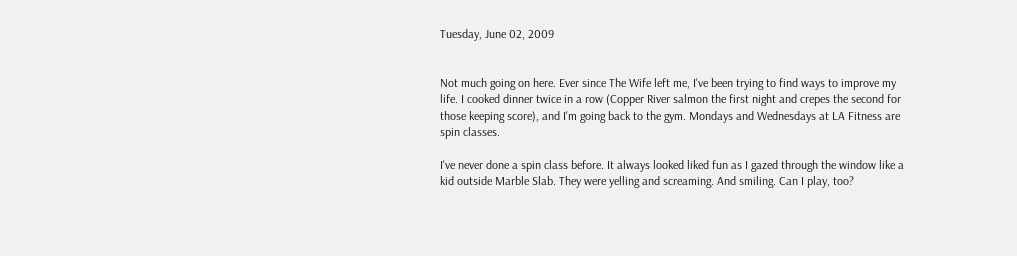Tuesday, June 02, 2009


Not much going on here. Ever since The Wife left me, I've been trying to find ways to improve my life. I cooked dinner twice in a row (Copper River salmon the first night and crepes the second for those keeping score), and I'm going back to the gym. Mondays and Wednesdays at LA Fitness are spin classes.

I've never done a spin class before. It always looked liked fun as I gazed through the window like a kid outside Marble Slab. They were yelling and screaming. And smiling. Can I play, too?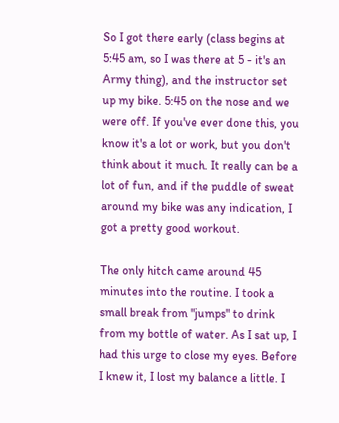So I got there early (class begins at 5:45 am, so I was there at 5 - it's an Army thing), and the instructor set up my bike. 5:45 on the nose and we were off. If you've ever done this, you know it's a lot or work, but you don't think about it much. It really can be a lot of fun, and if the puddle of sweat around my bike was any indication, I got a pretty good workout.

The only hitch came around 45 minutes into the routine. I took a small break from "jumps" to drink from my bottle of water. As I sat up, I had this urge to close my eyes. Before I knew it, I lost my balance a little. I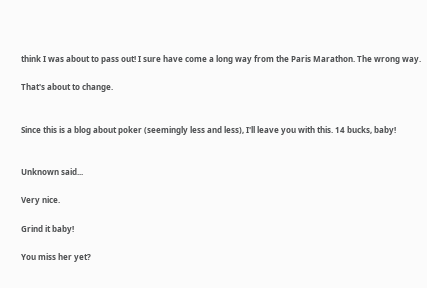think I was about to pass out! I sure have come a long way from the Paris Marathon. The wrong way.

That's about to change.


Since this is a blog about poker (seemingly less and less), I'll leave you with this. 14 bucks, baby!


Unknown said...

Very nice.

Grind it baby!

You miss her yet?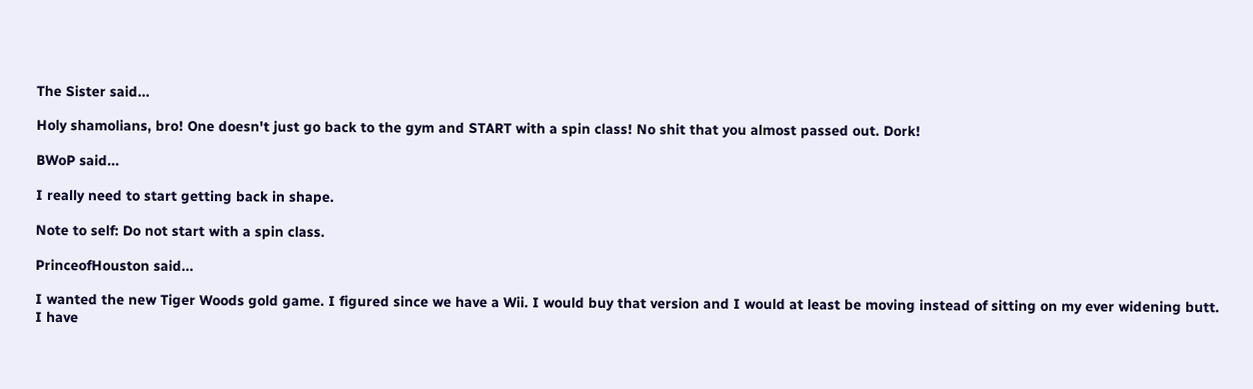The Sister said...

Holy shamolians, bro! One doesn't just go back to the gym and START with a spin class! No shit that you almost passed out. Dork!

BWoP said...

I really need to start getting back in shape.

Note to self: Do not start with a spin class.

PrinceofHouston said...

I wanted the new Tiger Woods gold game. I figured since we have a Wii. I would buy that version and I would at least be moving instead of sitting on my ever widening butt.
I have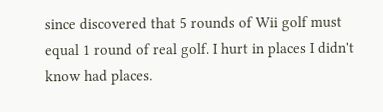since discovered that 5 rounds of Wii golf must equal 1 round of real golf. I hurt in places I didn't know had places.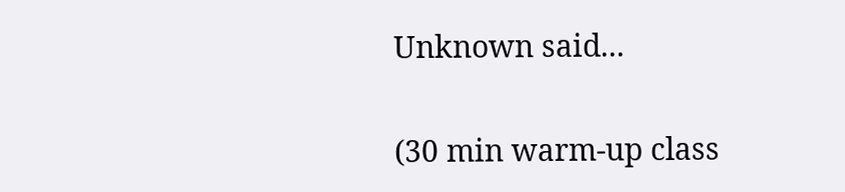Unknown said...

(30 min warm-up class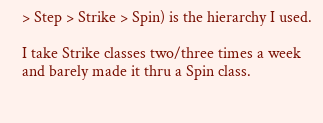> Step > Strike > Spin) is the hierarchy I used.

I take Strike classes two/three times a week and barely made it thru a Spin class.